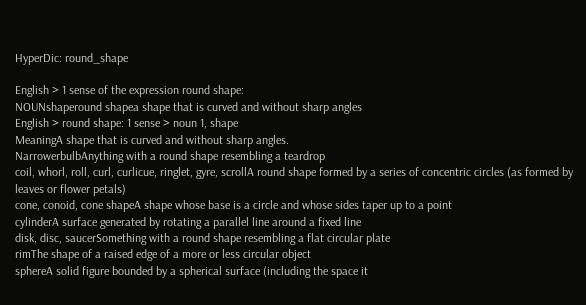HyperDic: round_shape

English > 1 sense of the expression round shape:
NOUNshaperound shapea shape that is curved and without sharp angles
English > round shape: 1 sense > noun 1, shape
MeaningA shape that is curved and without sharp angles.
NarrowerbulbAnything with a round shape resembling a teardrop
coil, whorl, roll, curl, curlicue, ringlet, gyre, scrollA round shape formed by a series of concentric circles (as formed by leaves or flower petals)
cone, conoid, cone shapeA shape whose base is a circle and whose sides taper up to a point
cylinderA surface generated by rotating a parallel line around a fixed line
disk, disc, saucerSomething with a round shape resembling a flat circular plate
rimThe shape of a raised edge of a more or less circular object
sphereA solid figure bounded by a spherical surface (including the space it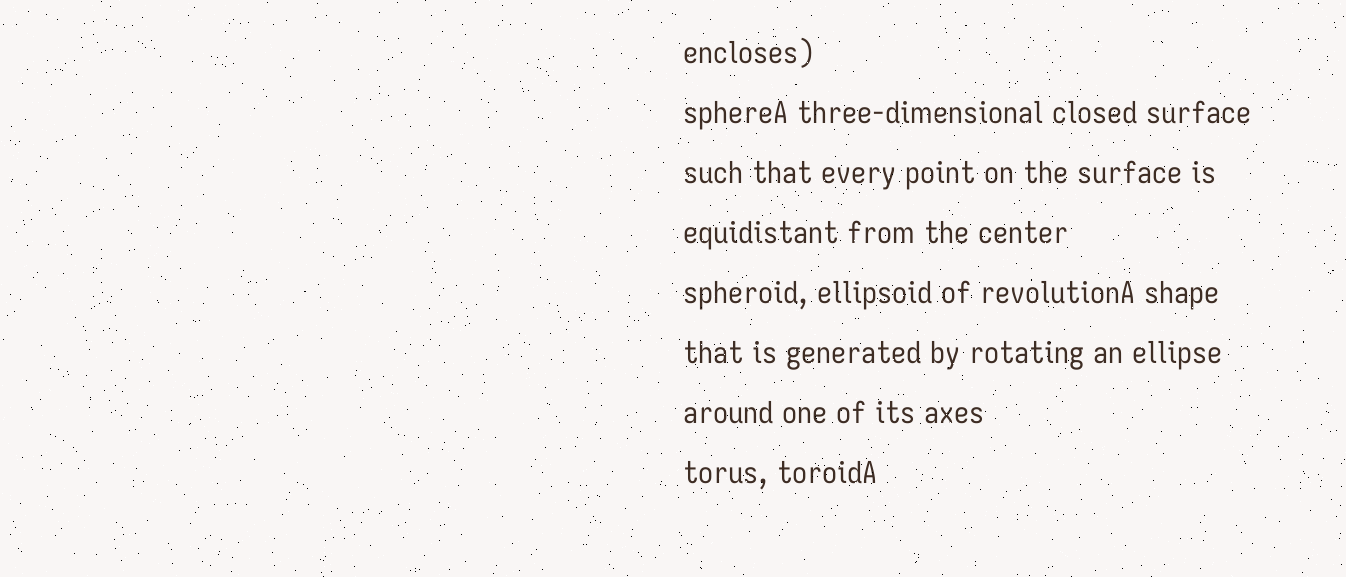encloses)
sphereA three-dimensional closed surface such that every point on the surface is equidistant from the center
spheroid, ellipsoid of revolutionA shape that is generated by rotating an ellipse around one of its axes
torus, toroidA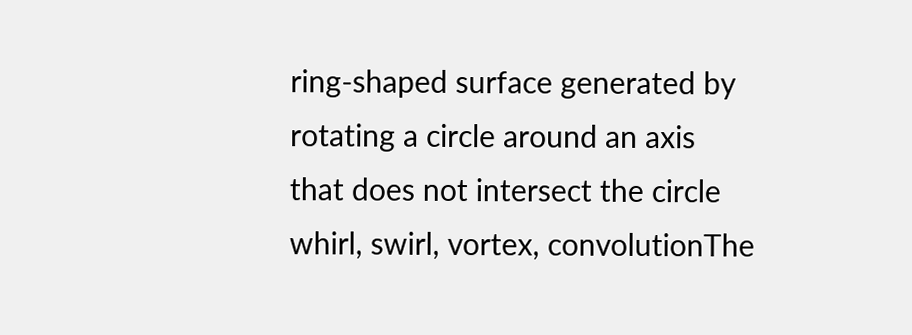ring-shaped surface generated by rotating a circle around an axis that does not intersect the circle
whirl, swirl, vortex, convolutionThe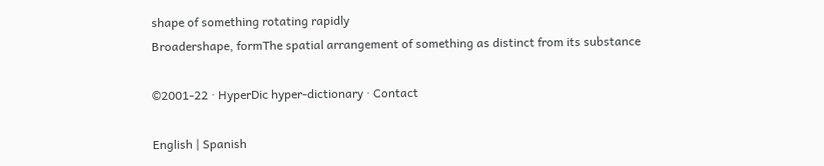shape of something rotating rapidly
Broadershape, formThe spatial arrangement of something as distinct from its substance

©2001-22 · HyperDic hyper-dictionary · Contact

English | Spanish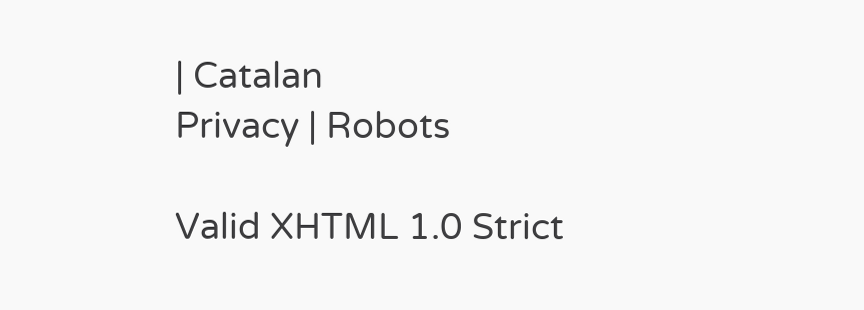| Catalan
Privacy | Robots

Valid XHTML 1.0 Strict